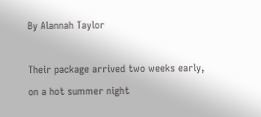By Alannah Taylor

Their package arrived two weeks early,
on a hot summer night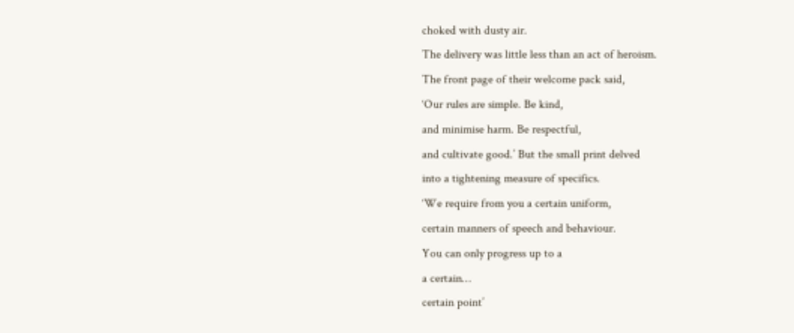choked with dusty air.
The delivery was little less than an act of heroism.
The front page of their welcome pack said,
‘Our rules are simple. Be kind,
and minimise harm. Be respectful,
and cultivate good.’ But the small print delved
into a tightening measure of specifics.
‘We require from you a certain uniform,
certain manners of speech and behaviour.
You can only progress up to a
a certain…
certain point’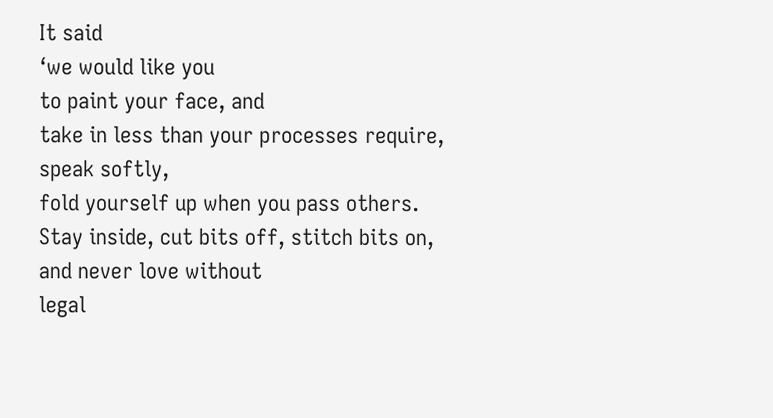It said
‘we would like you
to paint your face, and
take in less than your processes require,
speak softly,
fold yourself up when you pass others.
Stay inside, cut bits off, stitch bits on,
and never love without
legal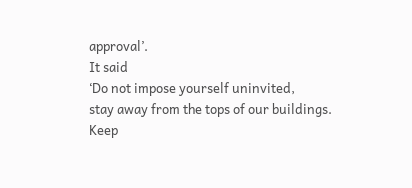approval’.
It said
‘Do not impose yourself uninvited,
stay away from the tops of our buildings. Keep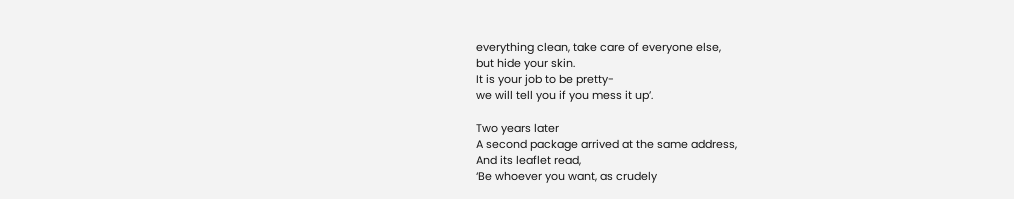everything clean, take care of everyone else,
but hide your skin.
It is your job to be pretty-
we will tell you if you mess it up’.

Two years later
A second package arrived at the same address,
And its leaflet read,
‘Be whoever you want, as crudely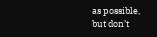as possible,
but don’t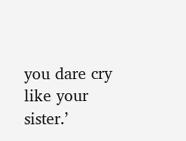you dare cry like your sister.’